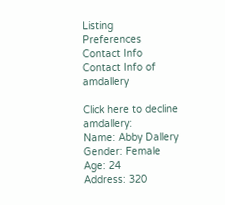Listing                   Preferences                   Contact Info
Contact Info of amdallery

Click here to decline amdallery:
Name: Abby Dallery
Gender: Female
Age: 24
Address: 320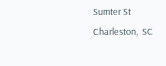Sumter St
Charleston,  SC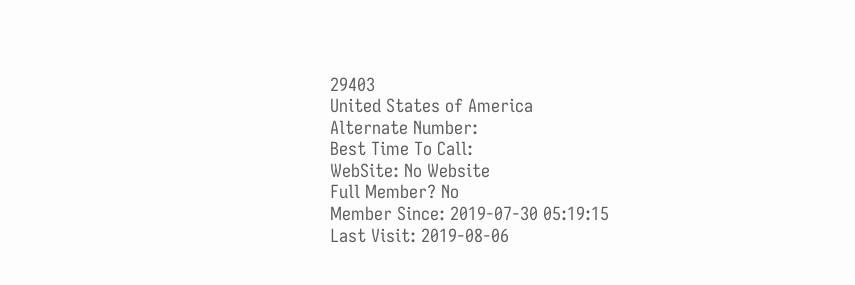29403
United States of America
Alternate Number:
Best Time To Call:
WebSite: No Website
Full Member? No
Member Since: 2019-07-30 05:19:15
Last Visit: 2019-08-06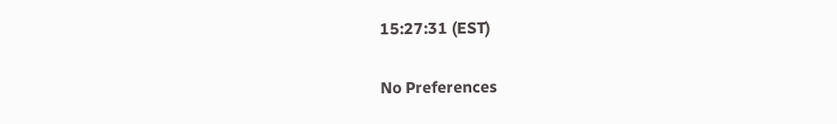15:27:31 (EST)

No Preferences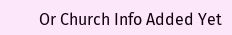Or Church Info Added Yet